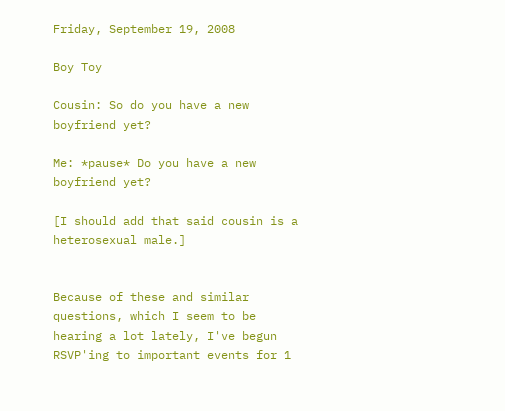Friday, September 19, 2008

Boy Toy

Cousin: So do you have a new boyfriend yet?

Me: *pause* Do you have a new boyfriend yet?

[I should add that said cousin is a heterosexual male.]


Because of these and similar questions, which I seem to be hearing a lot lately, I've begun RSVP'ing to important events for 1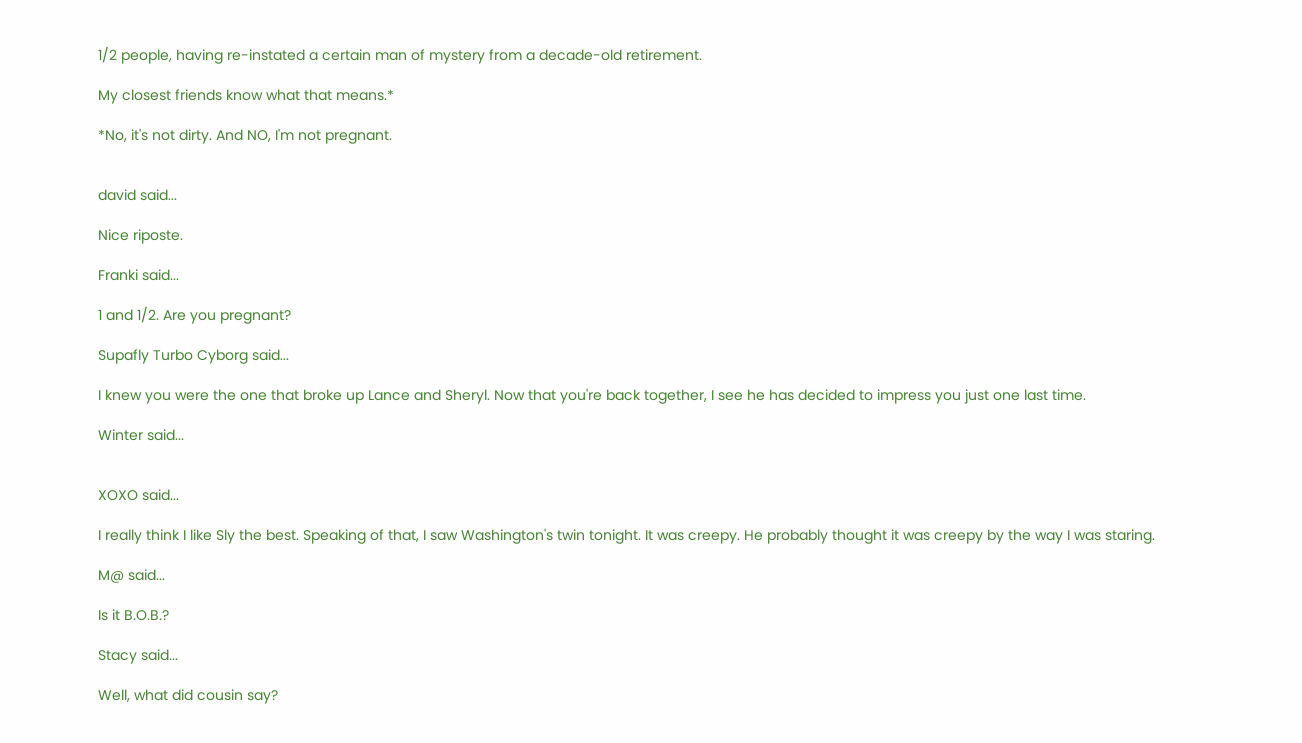1/2 people, having re-instated a certain man of mystery from a decade-old retirement.

My closest friends know what that means.*

*No, it's not dirty. And NO, I'm not pregnant.


david said...

Nice riposte.

Franki said...

1 and 1/2. Are you pregnant?

Supafly Turbo Cyborg said...

I knew you were the one that broke up Lance and Sheryl. Now that you're back together, I see he has decided to impress you just one last time.

Winter said...


XOXO said...

I really think I like Sly the best. Speaking of that, I saw Washington's twin tonight. It was creepy. He probably thought it was creepy by the way I was staring.

M@ said...

Is it B.O.B.?

Stacy said...

Well, what did cousin say?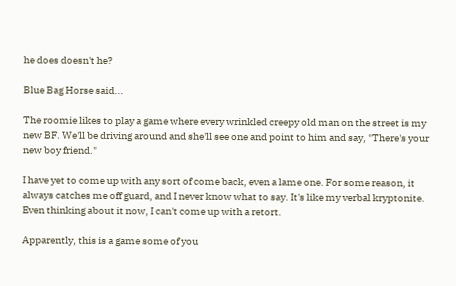he does doesn't he?

Blue Bag Horse said...

The roomie likes to play a game where every wrinkled creepy old man on the street is my new BF. We'll be driving around and she'll see one and point to him and say, "There's your new boy friend."

I have yet to come up with any sort of come back, even a lame one. For some reason, it always catches me off guard, and I never know what to say. It's like my verbal kryptonite. Even thinking about it now, I can't come up with a retort.

Apparently, this is a game some of you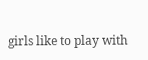girls like to play with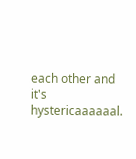each other and it's hystericaaaaaal.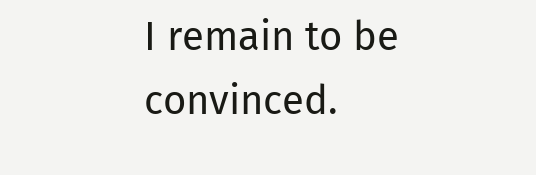I remain to be convinced.